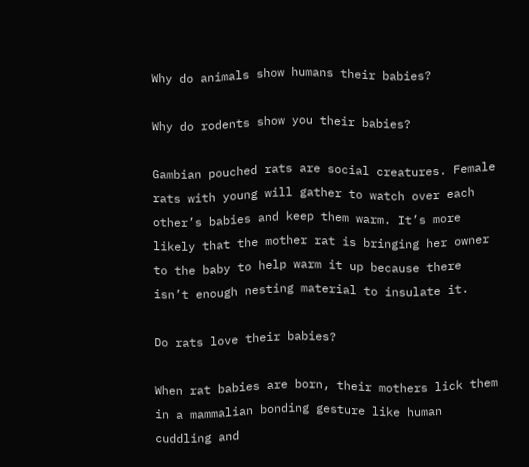Why do animals show humans their babies?

Why do rodents show you their babies?

Gambian pouched rats are social creatures. Female rats with young will gather to watch over each other’s babies and keep them warm. It’s more likely that the mother rat is bringing her owner to the baby to help warm it up because there isn’t enough nesting material to insulate it.

Do rats love their babies?

When rat babies are born, their mothers lick them in a mammalian bonding gesture like human cuddling and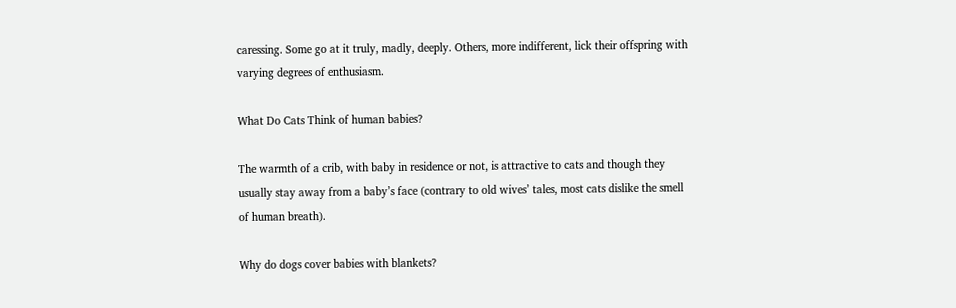caressing. Some go at it truly, madly, deeply. Others, more indifferent, lick their offspring with varying degrees of enthusiasm.

What Do Cats Think of human babies?

The warmth of a crib, with baby in residence or not, is attractive to cats and though they usually stay away from a baby’s face (contrary to old wives’ tales, most cats dislike the smell of human breath).

Why do dogs cover babies with blankets?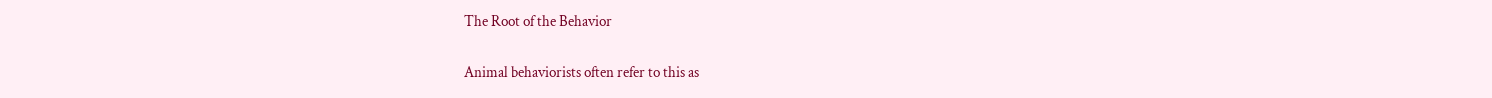The Root of the Behavior

Animal behaviorists often refer to this as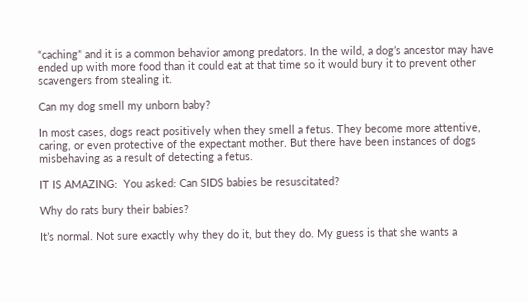“caching” and it is a common behavior among predators. In the wild, a dog’s ancestor may have ended up with more food than it could eat at that time so it would bury it to prevent other scavengers from stealing it.

Can my dog smell my unborn baby?

In most cases, dogs react positively when they smell a fetus. They become more attentive, caring, or even protective of the expectant mother. But there have been instances of dogs misbehaving as a result of detecting a fetus.

IT IS AMAZING:  You asked: Can SIDS babies be resuscitated?

Why do rats bury their babies?

It’s normal. Not sure exactly why they do it, but they do. My guess is that she wants a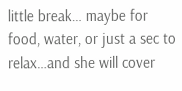little break… maybe for food, water, or just a sec to relax…and she will cover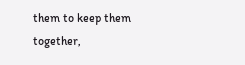them to keep them together,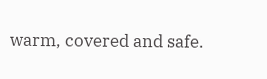warm, covered and safe.